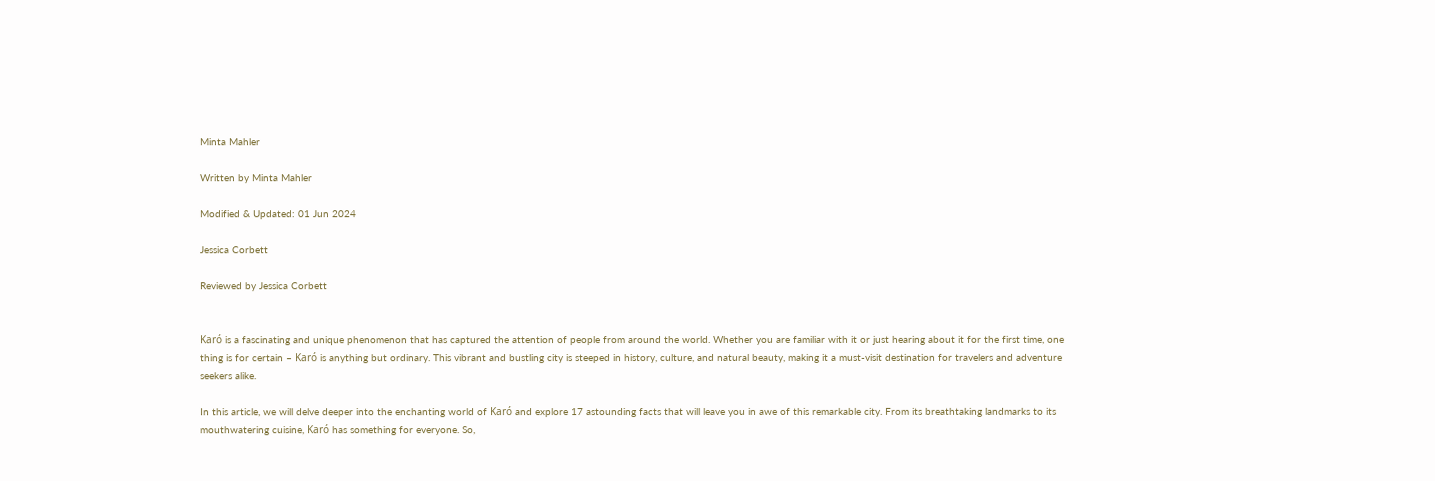Minta Mahler

Written by Minta Mahler

Modified & Updated: 01 Jun 2024

Jessica Corbett

Reviewed by Jessica Corbett


Karó is a fascinating and unique phenomenon that has captured the attention of people from around the world. Whether you are familiar with it or just hearing about it for the first time, one thing is for certain – Karó is anything but ordinary. This vibrant and bustling city is steeped in history, culture, and natural beauty, making it a must-visit destination for travelers and adventure seekers alike.

In this article, we will delve deeper into the enchanting world of Karó and explore 17 astounding facts that will leave you in awe of this remarkable city. From its breathtaking landmarks to its mouthwatering cuisine, Karó has something for everyone. So,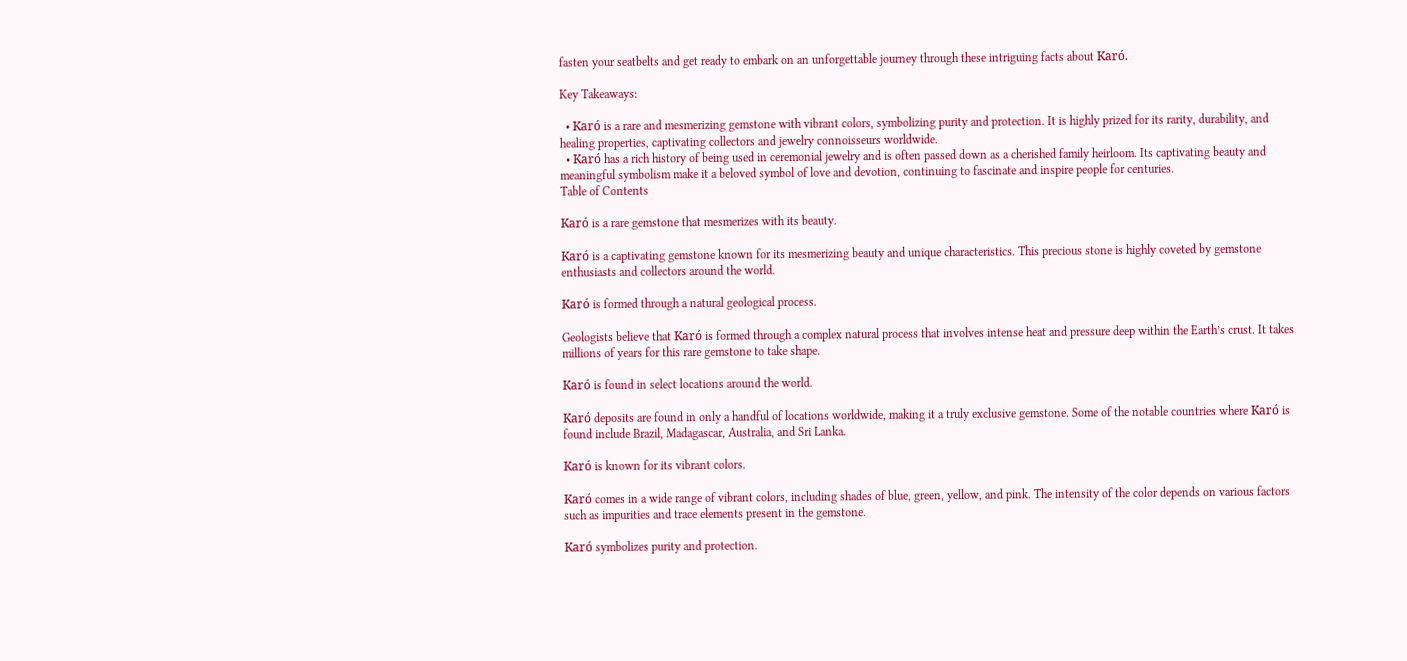fasten your seatbelts and get ready to embark on an unforgettable journey through these intriguing facts about Karó.

Key Takeaways:

  • Karó is a rare and mesmerizing gemstone with vibrant colors, symbolizing purity and protection. It is highly prized for its rarity, durability, and healing properties, captivating collectors and jewelry connoisseurs worldwide.
  • Karó has a rich history of being used in ceremonial jewelry and is often passed down as a cherished family heirloom. Its captivating beauty and meaningful symbolism make it a beloved symbol of love and devotion, continuing to fascinate and inspire people for centuries.
Table of Contents

Karó is a rare gemstone that mesmerizes with its beauty.

Karó is a captivating gemstone known for its mesmerizing beauty and unique characteristics. This precious stone is highly coveted by gemstone enthusiasts and collectors around the world.

Karó is formed through a natural geological process.

Geologists believe that Karó is formed through a complex natural process that involves intense heat and pressure deep within the Earth’s crust. It takes millions of years for this rare gemstone to take shape.

Karó is found in select locations around the world.

Karó deposits are found in only a handful of locations worldwide, making it a truly exclusive gemstone. Some of the notable countries where Karó is found include Brazil, Madagascar, Australia, and Sri Lanka.

Karó is known for its vibrant colors.

Karó comes in a wide range of vibrant colors, including shades of blue, green, yellow, and pink. The intensity of the color depends on various factors such as impurities and trace elements present in the gemstone.

Karó symbolizes purity and protection.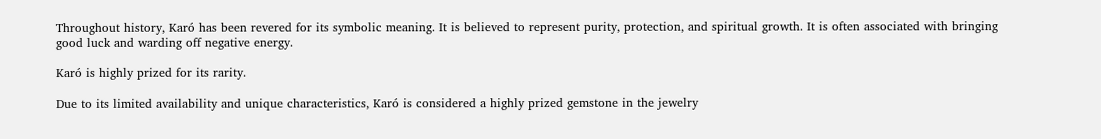Throughout history, Karó has been revered for its symbolic meaning. It is believed to represent purity, protection, and spiritual growth. It is often associated with bringing good luck and warding off negative energy.

Karó is highly prized for its rarity.

Due to its limited availability and unique characteristics, Karó is considered a highly prized gemstone in the jewelry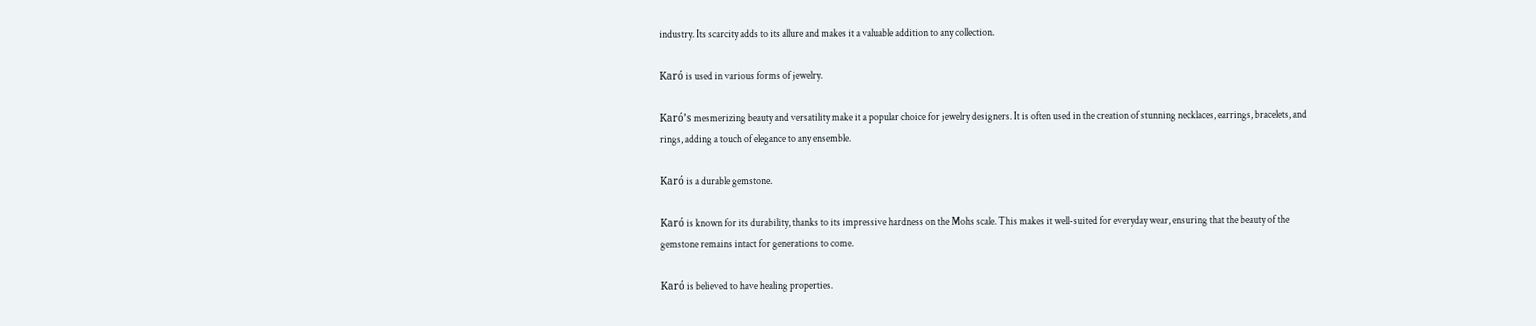industry. Its scarcity adds to its allure and makes it a valuable addition to any collection.

Karó is used in various forms of jewelry.

Karó’s mesmerizing beauty and versatility make it a popular choice for jewelry designers. It is often used in the creation of stunning necklaces, earrings, bracelets, and rings, adding a touch of elegance to any ensemble.

Karó is a durable gemstone.

Karó is known for its durability, thanks to its impressive hardness on the Mohs scale. This makes it well-suited for everyday wear, ensuring that the beauty of the gemstone remains intact for generations to come.

Karó is believed to have healing properties.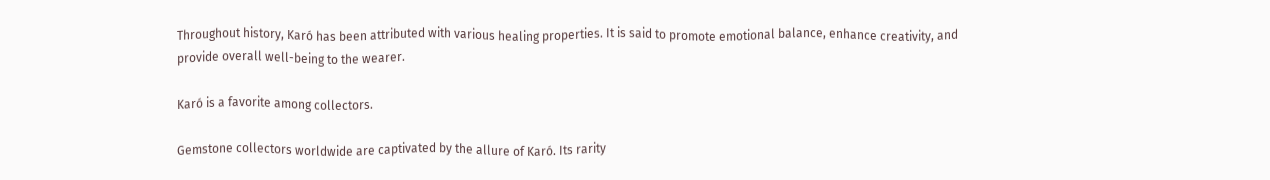Throughout history, Karó has been attributed with various healing properties. It is said to promote emotional balance, enhance creativity, and provide overall well-being to the wearer.

Karó is a favorite among collectors.

Gemstone collectors worldwide are captivated by the allure of Karó. Its rarity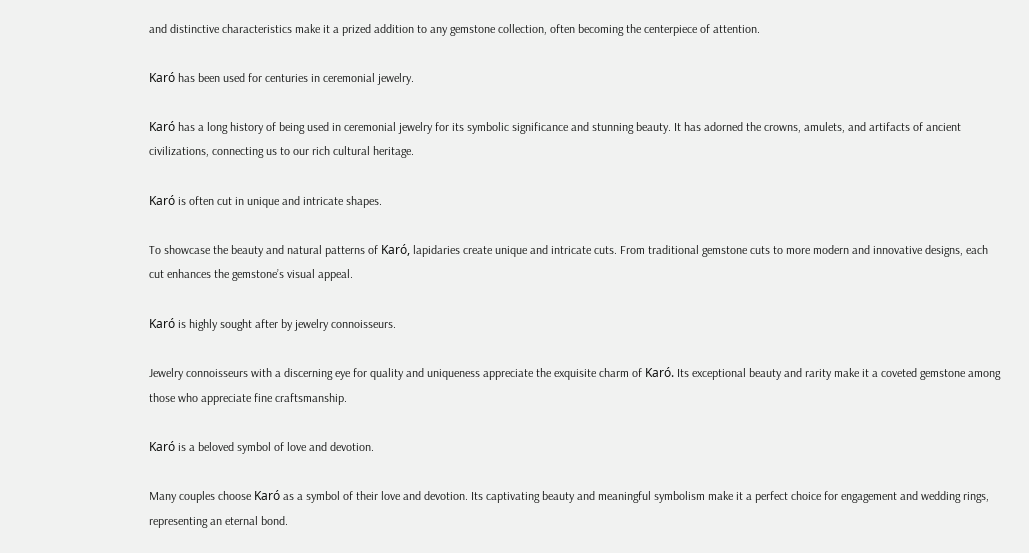and distinctive characteristics make it a prized addition to any gemstone collection, often becoming the centerpiece of attention.

Karó has been used for centuries in ceremonial jewelry.

Karó has a long history of being used in ceremonial jewelry for its symbolic significance and stunning beauty. It has adorned the crowns, amulets, and artifacts of ancient civilizations, connecting us to our rich cultural heritage.

Karó is often cut in unique and intricate shapes.

To showcase the beauty and natural patterns of Karó, lapidaries create unique and intricate cuts. From traditional gemstone cuts to more modern and innovative designs, each cut enhances the gemstone’s visual appeal.

Karó is highly sought after by jewelry connoisseurs.

Jewelry connoisseurs with a discerning eye for quality and uniqueness appreciate the exquisite charm of Karó. Its exceptional beauty and rarity make it a coveted gemstone among those who appreciate fine craftsmanship.

Karó is a beloved symbol of love and devotion.

Many couples choose Karó as a symbol of their love and devotion. Its captivating beauty and meaningful symbolism make it a perfect choice for engagement and wedding rings, representing an eternal bond.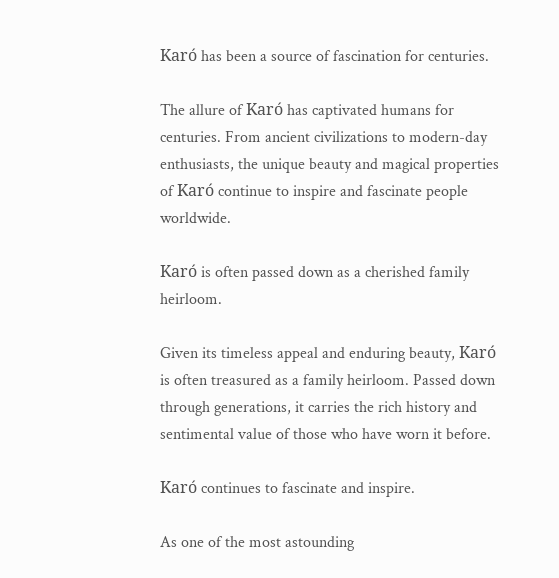Karó has been a source of fascination for centuries.

The allure of Karó has captivated humans for centuries. From ancient civilizations to modern-day enthusiasts, the unique beauty and magical properties of Karó continue to inspire and fascinate people worldwide.

Karó is often passed down as a cherished family heirloom.

Given its timeless appeal and enduring beauty, Karó is often treasured as a family heirloom. Passed down through generations, it carries the rich history and sentimental value of those who have worn it before.

Karó continues to fascinate and inspire.

As one of the most astounding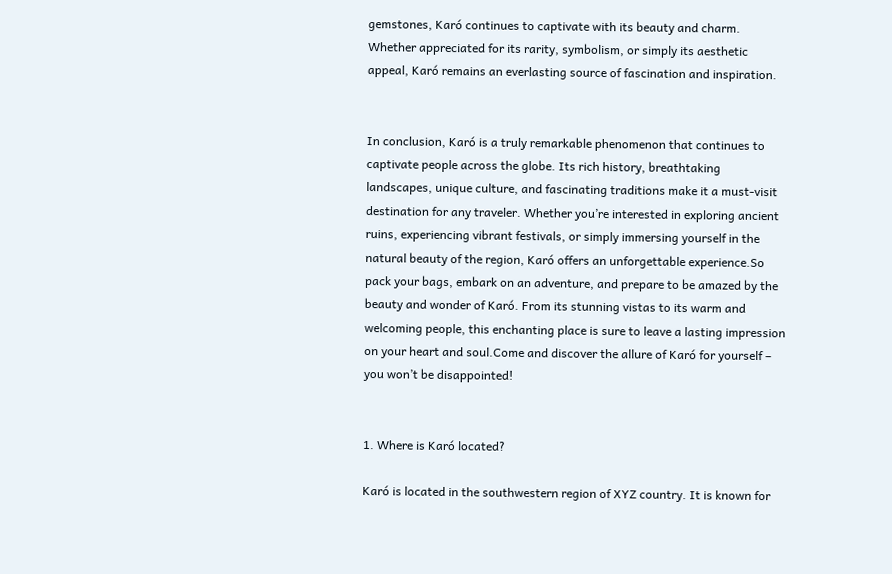gemstones, Karó continues to captivate with its beauty and charm. Whether appreciated for its rarity, symbolism, or simply its aesthetic appeal, Karó remains an everlasting source of fascination and inspiration.


In conclusion, Karó is a truly remarkable phenomenon that continues to captivate people across the globe. Its rich history, breathtaking landscapes, unique culture, and fascinating traditions make it a must-visit destination for any traveler. Whether you’re interested in exploring ancient ruins, experiencing vibrant festivals, or simply immersing yourself in the natural beauty of the region, Karó offers an unforgettable experience.So pack your bags, embark on an adventure, and prepare to be amazed by the beauty and wonder of Karó. From its stunning vistas to its warm and welcoming people, this enchanting place is sure to leave a lasting impression on your heart and soul.Come and discover the allure of Karó for yourself – you won’t be disappointed!


1. Where is Karó located?

Karó is located in the southwestern region of XYZ country. It is known for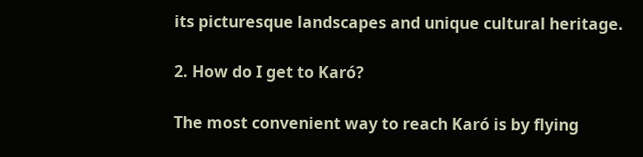its picturesque landscapes and unique cultural heritage.

2. How do I get to Karó?

The most convenient way to reach Karó is by flying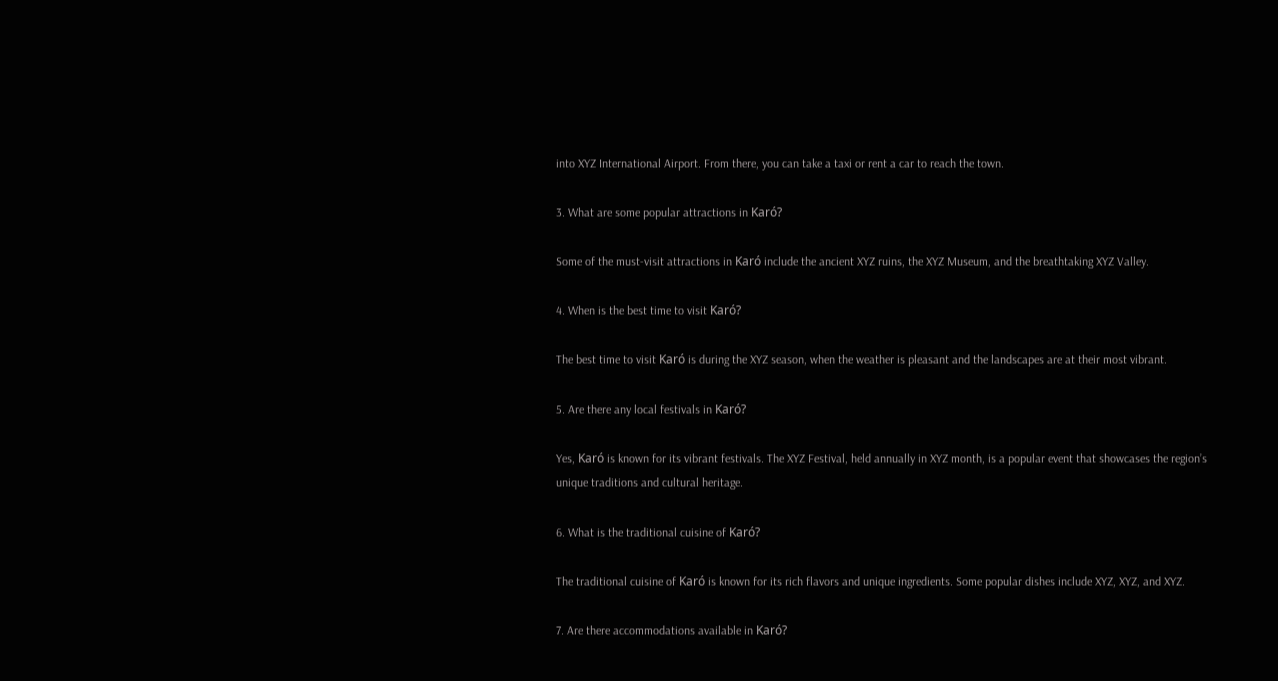into XYZ International Airport. From there, you can take a taxi or rent a car to reach the town.

3. What are some popular attractions in Karó?

Some of the must-visit attractions in Karó include the ancient XYZ ruins, the XYZ Museum, and the breathtaking XYZ Valley.

4. When is the best time to visit Karó?

The best time to visit Karó is during the XYZ season, when the weather is pleasant and the landscapes are at their most vibrant.

5. Are there any local festivals in Karó?

Yes, Karó is known for its vibrant festivals. The XYZ Festival, held annually in XYZ month, is a popular event that showcases the region’s unique traditions and cultural heritage.

6. What is the traditional cuisine of Karó?

The traditional cuisine of Karó is known for its rich flavors and unique ingredients. Some popular dishes include XYZ, XYZ, and XYZ.

7. Are there accommodations available in Karó?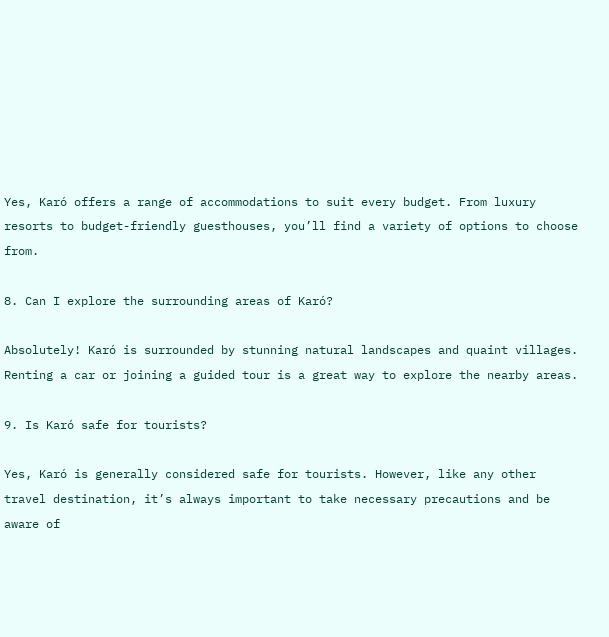Yes, Karó offers a range of accommodations to suit every budget. From luxury resorts to budget-friendly guesthouses, you’ll find a variety of options to choose from.

8. Can I explore the surrounding areas of Karó?

Absolutely! Karó is surrounded by stunning natural landscapes and quaint villages. Renting a car or joining a guided tour is a great way to explore the nearby areas.

9. Is Karó safe for tourists?

Yes, Karó is generally considered safe for tourists. However, like any other travel destination, it’s always important to take necessary precautions and be aware of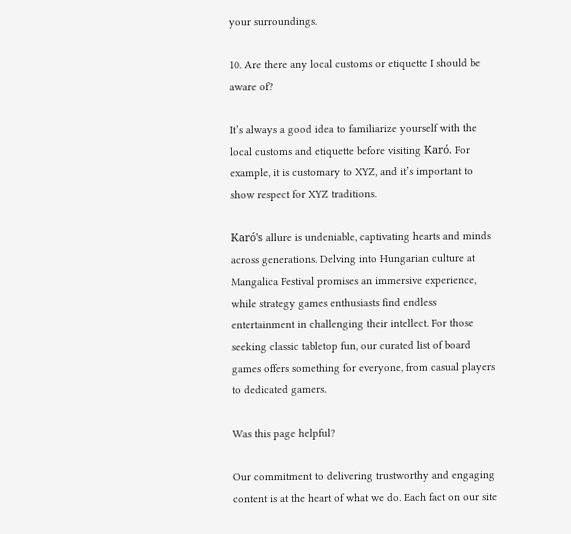your surroundings.

10. Are there any local customs or etiquette I should be aware of?

It’s always a good idea to familiarize yourself with the local customs and etiquette before visiting Karó. For example, it is customary to XYZ, and it’s important to show respect for XYZ traditions.

Karó's allure is undeniable, captivating hearts and minds across generations. Delving into Hungarian culture at Mangalica Festival promises an immersive experience, while strategy games enthusiasts find endless entertainment in challenging their intellect. For those seeking classic tabletop fun, our curated list of board games offers something for everyone, from casual players to dedicated gamers.

Was this page helpful?

Our commitment to delivering trustworthy and engaging content is at the heart of what we do. Each fact on our site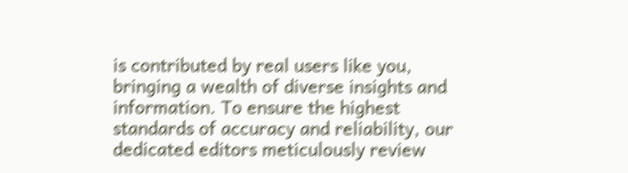is contributed by real users like you, bringing a wealth of diverse insights and information. To ensure the highest standards of accuracy and reliability, our dedicated editors meticulously review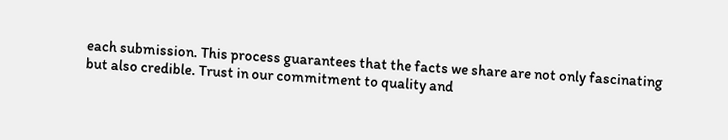each submission. This process guarantees that the facts we share are not only fascinating but also credible. Trust in our commitment to quality and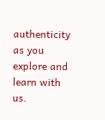authenticity as you explore and learn with us.